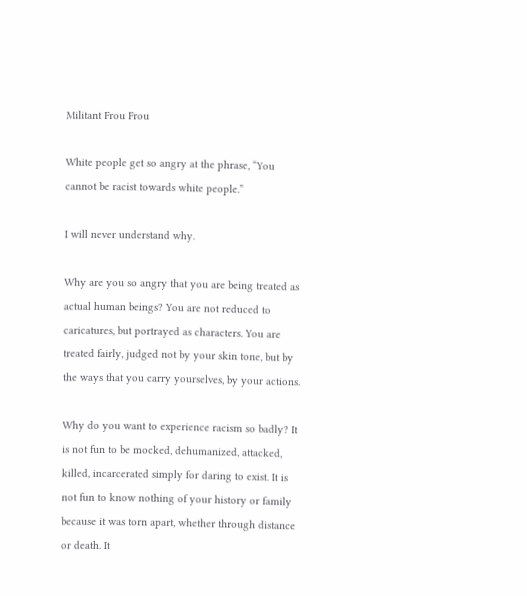Militant Frou Frou

White people get so angry at the phrase, “You cannot be racist towards white people.”

I will never understand why.

Why are you so angry that you are being treated as actual human beings? You are not reduced to caricatures, but portrayed as characters. You are treated fairly, judged not by your skin tone, but by the ways that you carry yourselves, by your actions.

Why do you want to experience racism so badly? It is not fun to be mocked, dehumanized, attacked, killed, incarcerated simply for daring to exist. It is not fun to know nothing of your history or family because it was torn apart, whether through distance or death. It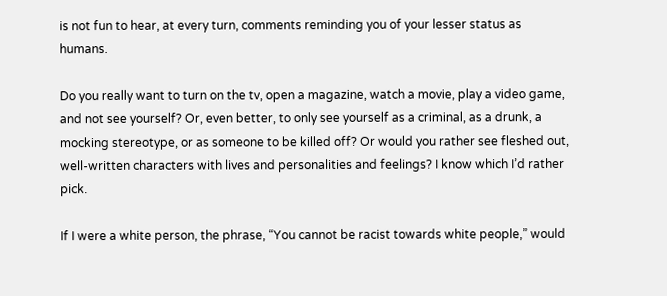is not fun to hear, at every turn, comments reminding you of your lesser status as humans.

Do you really want to turn on the tv, open a magazine, watch a movie, play a video game, and not see yourself? Or, even better, to only see yourself as a criminal, as a drunk, a mocking stereotype, or as someone to be killed off? Or would you rather see fleshed out, well-written characters with lives and personalities and feelings? I know which I’d rather pick.

If I were a white person, the phrase, “You cannot be racist towards white people,” would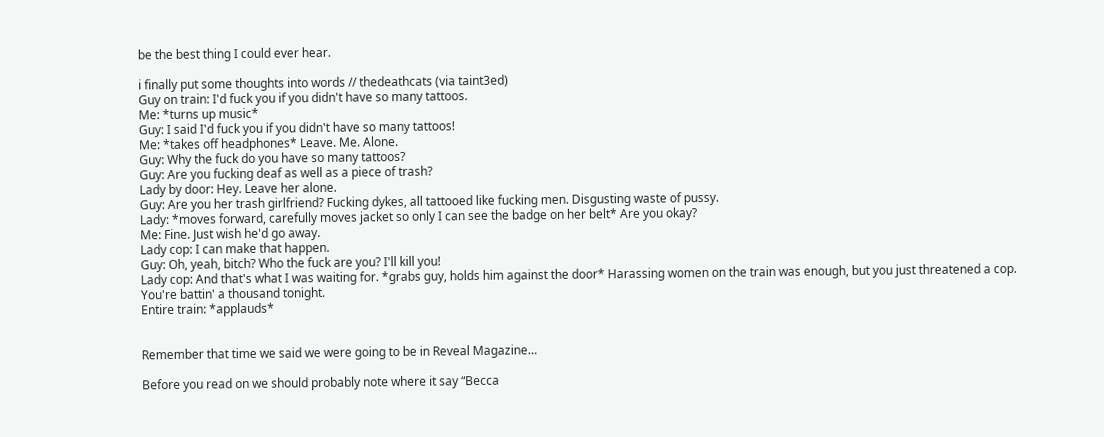be the best thing I could ever hear.

i finally put some thoughts into words // thedeathcats (via taint3ed)
Guy on train: I'd fuck you if you didn't have so many tattoos.
Me: *turns up music*
Guy: I said I'd fuck you if you didn't have so many tattoos!
Me: *takes off headphones* Leave. Me. Alone.
Guy: Why the fuck do you have so many tattoos?
Guy: Are you fucking deaf as well as a piece of trash?
Lady by door: Hey. Leave her alone.
Guy: Are you her trash girlfriend? Fucking dykes, all tattooed like fucking men. Disgusting waste of pussy.
Lady: *moves forward, carefully moves jacket so only I can see the badge on her belt* Are you okay?
Me: Fine. Just wish he'd go away.
Lady cop: I can make that happen.
Guy: Oh, yeah, bitch? Who the fuck are you? I'll kill you!
Lady cop: And that's what I was waiting for. *grabs guy, holds him against the door* Harassing women on the train was enough, but you just threatened a cop. You're battin' a thousand tonight.
Entire train: *applauds*


Remember that time we said we were going to be in Reveal Magazine…

Before you read on we should probably note where it say “Becca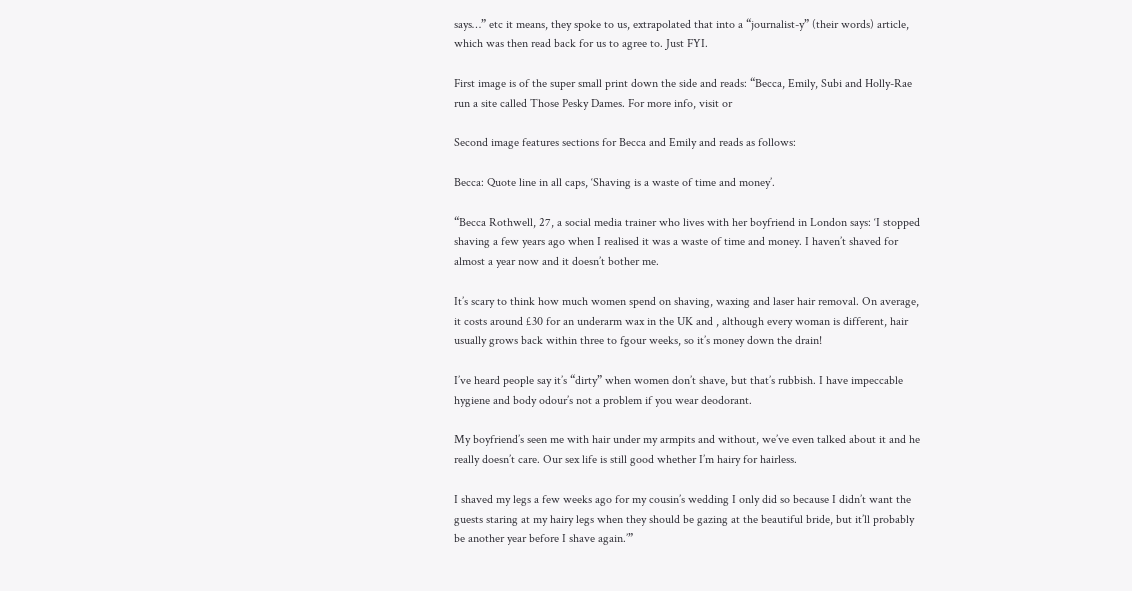says…” etc it means, they spoke to us, extrapolated that into a “journalist-y” (their words) article, which was then read back for us to agree to. Just FYI.

First image is of the super small print down the side and reads: “Becca, Emily, Subi and Holly-Rae run a site called Those Pesky Dames. For more info, visit or

Second image features sections for Becca and Emily and reads as follows:

Becca: Quote line in all caps, ‘Shaving is a waste of time and money’.

“Becca Rothwell, 27, a social media trainer who lives with her boyfriend in London says: ‘I stopped shaving a few years ago when I realised it was a waste of time and money. I haven’t shaved for almost a year now and it doesn’t bother me.

It’s scary to think how much women spend on shaving, waxing and laser hair removal. On average, it costs around £30 for an underarm wax in the UK and , although every woman is different, hair usually grows back within three to fgour weeks, so it’s money down the drain!

I’ve heard people say it’s “dirty” when women don’t shave, but that’s rubbish. I have impeccable hygiene and body odour’s not a problem if you wear deodorant.

My boyfriend’s seen me with hair under my armpits and without, we’ve even talked about it and he really doesn’t care. Our sex life is still good whether I’m hairy for hairless.

I shaved my legs a few weeks ago for my cousin’s wedding I only did so because I didn’t want the guests staring at my hairy legs when they should be gazing at the beautiful bride, but it’ll probably be another year before I shave again.’”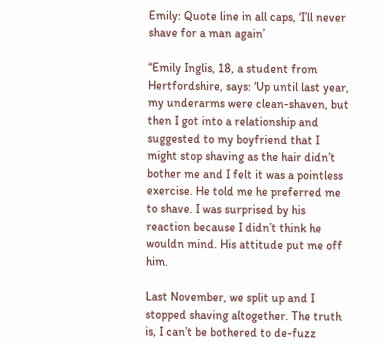Emily: Quote line in all caps, ‘I’ll never shave for a man again’

“Emily Inglis, 18, a student from Hertfordshire, says: ‘Up until last year, my underarms were clean-shaven, but then I got into a relationship and suggested to my boyfriend that I might stop shaving as the hair didn’t bother me and I felt it was a pointless exercise. He told me he preferred me to shave. I was surprised by his reaction because I didn’t think he wouldn mind. His attitude put me off him.

Last November, we split up and I stopped shaving altogether. The truth is, I can’t be bothered to de-fuzz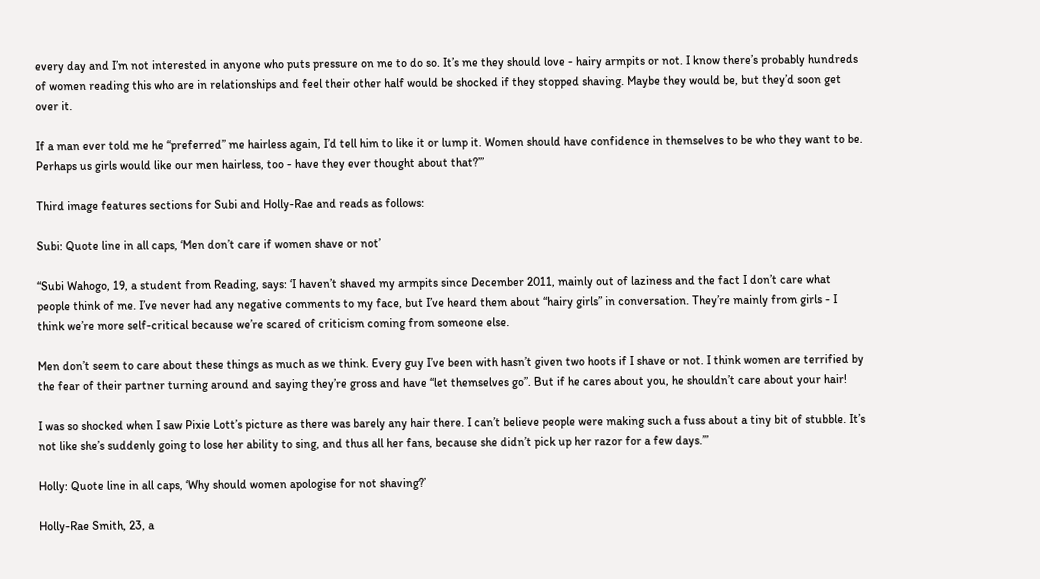every day and I’m not interested in anyone who puts pressure on me to do so. It’s me they should love - hairy armpits or not. I know there’s probably hundreds of women reading this who are in relationships and feel their other half would be shocked if they stopped shaving. Maybe they would be, but they’d soon get over it.

If a man ever told me he “preferred” me hairless again, I’d tell him to like it or lump it. Women should have confidence in themselves to be who they want to be. Perhaps us girls would like our men hairless, too - have they ever thought about that?’”

Third image features sections for Subi and Holly-Rae and reads as follows:

Subi: Quote line in all caps, ‘Men don’t care if women shave or not’

“Subi Wahogo, 19, a student from Reading, says: ‘I haven’t shaved my armpits since December 2011, mainly out of laziness and the fact I don’t care what people think of me. I’ve never had any negative comments to my face, but I’ve heard them about “hairy girls” in conversation. They’re mainly from girls - I think we’re more self-critical because we’re scared of criticism coming from someone else.

Men don’t seem to care about these things as much as we think. Every guy I’ve been with hasn’t given two hoots if I shave or not. I think women are terrified by the fear of their partner turning around and saying they’re gross and have “let themselves go”. But if he cares about you, he shouldn’t care about your hair!

I was so shocked when I saw Pixie Lott’s picture as there was barely any hair there. I can’t believe people were making such a fuss about a tiny bit of stubble. It’s not like she’s suddenly going to lose her ability to sing, and thus all her fans, because she didn’t pick up her razor for a few days.’”

Holly: Quote line in all caps, ‘Why should women apologise for not shaving?’

Holly-Rae Smith, 23, a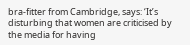bra-fitter from Cambridge, says: ‘It’s disturbing that women are criticised by the media for having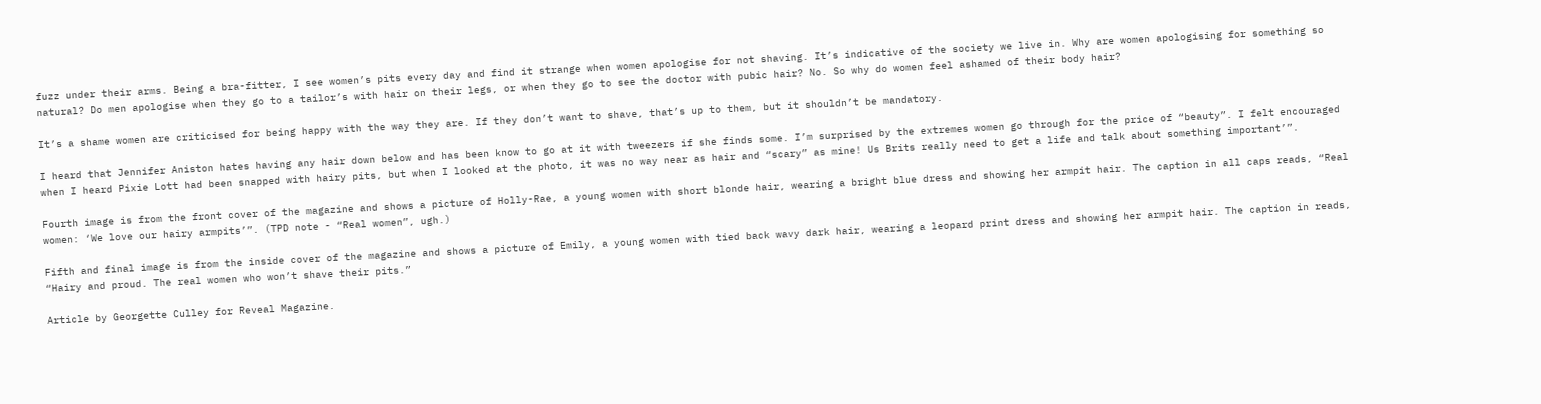fuzz under their arms. Being a bra-fitter, I see women’s pits every day and find it strange when women apologise for not shaving. It’s indicative of the society we live in. Why are women apologising for something so natural? Do men apologise when they go to a tailor’s with hair on their legs, or when they go to see the doctor with pubic hair? No. So why do women feel ashamed of their body hair?

It’s a shame women are criticised for being happy with the way they are. If they don’t want to shave, that’s up to them, but it shouldn’t be mandatory.

I heard that Jennifer Aniston hates having any hair down below and has been know to go at it with tweezers if she finds some. I’m surprised by the extremes women go through for the price of “beauty”. I felt encouraged when I heard Pixie Lott had been snapped with hairy pits, but when I looked at the photo, it was no way near as hair and “scary” as mine! Us Brits really need to get a life and talk about something important’”.

Fourth image is from the front cover of the magazine and shows a picture of Holly-Rae, a young women with short blonde hair, wearing a bright blue dress and showing her armpit hair. The caption in all caps reads, “Real women: ‘We love our hairy armpits’”. (TPD note - “Real women”, ugh.)

Fifth and final image is from the inside cover of the magazine and shows a picture of Emily, a young women with tied back wavy dark hair, wearing a leopard print dress and showing her armpit hair. The caption in reads, “Hairy and proud. The real women who won’t shave their pits.”

Article by Georgette Culley for Reveal Magazine.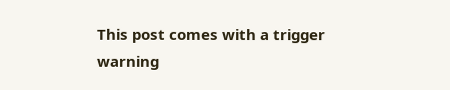This post comes with a trigger warning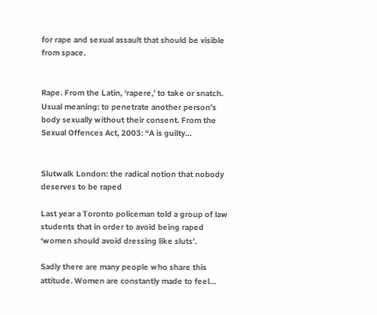for rape and sexual assault that should be visible from space.


Rape. From the Latin, ‘rapere,’ to take or snatch. Usual meaning: to penetrate another person’s body sexually without their consent. From the Sexual Offences Act, 2003: “A is guilty…


Slutwalk London: the radical notion that nobody deserves to be raped

Last year a Toronto policeman told a group of law students that in order to avoid being raped ‘women should avoid dressing like sluts’.

Sadly there are many people who share this attitude. Women are constantly made to feel…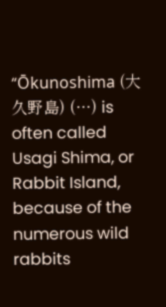“Ōkunoshima (大久野島) (…) is often called Usagi Shima, or Rabbit Island, because of the numerous wild rabbits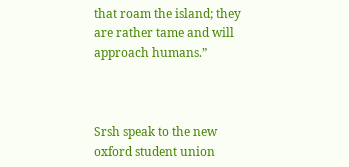that roam the island; they are rather tame and will approach humans.”



Srsh speak to the new oxford student union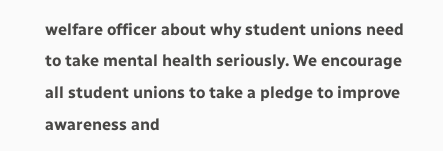welfare officer about why student unions need to take mental health seriously. We encourage all student unions to take a pledge to improve awareness and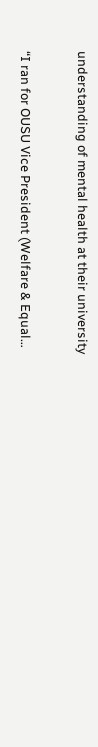understanding of mental health at their university

“I ran for OUSU Vice President (Welfare & Equal…